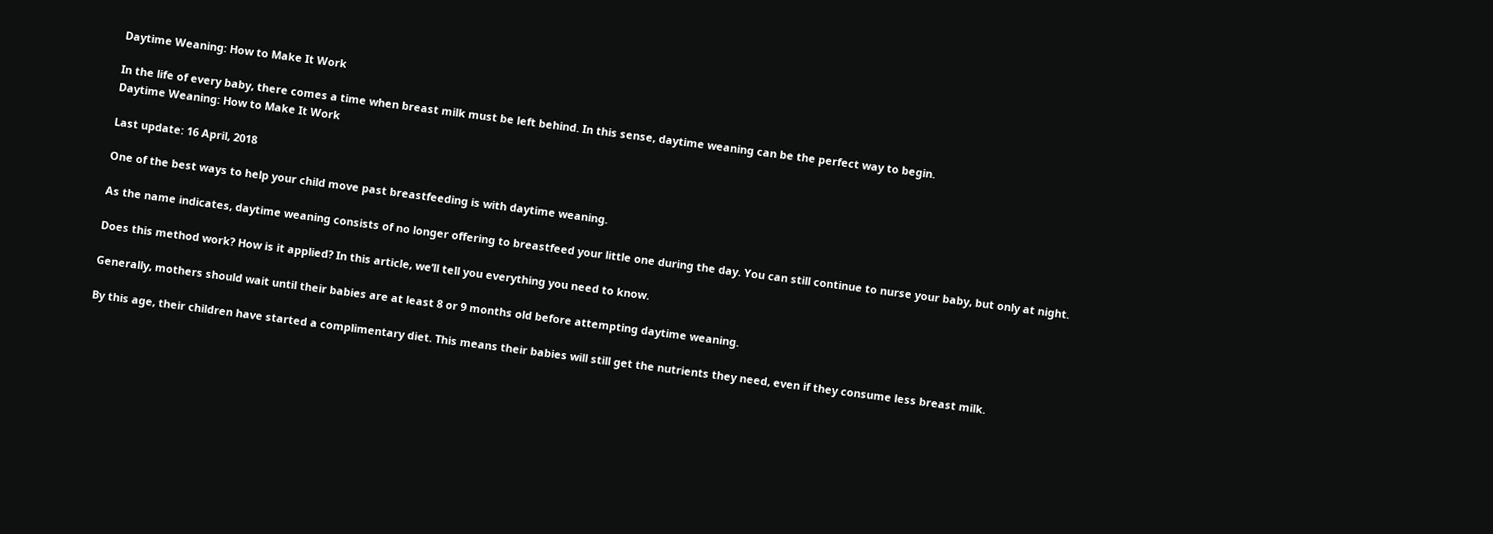Daytime Weaning: How to Make It Work

In the life of every baby, there comes a time when breast milk must be left behind. In this sense, daytime weaning can be the perfect way to begin.
Daytime Weaning: How to Make It Work

Last update: 16 April, 2018

One of the best ways to help your child move past breastfeeding is with daytime weaning.

As the name indicates, daytime weaning consists of no longer offering to breastfeed your little one during the day. You can still continue to nurse your baby, but only at night.

Does this method work? How is it applied? In this article, we’ll tell you everything you need to know.

Generally, mothers should wait until their babies are at least 8 or 9 months old before attempting daytime weaning.

By this age, their children have started a complimentary diet. This means their babies will still get the nutrients they need, even if they consume less breast milk.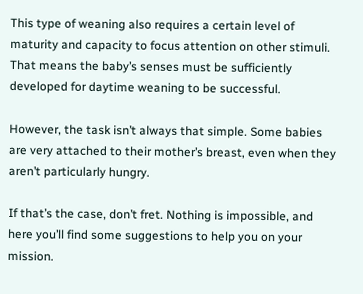This type of weaning also requires a certain level of maturity and capacity to focus attention on other stimuli. That means the baby’s senses must be sufficiently developed for daytime weaning to be successful.

However, the task isn’t always that simple. Some babies are very attached to their mother’s breast, even when they aren’t particularly hungry.

If that’s the case, don’t fret. Nothing is impossible, and here you’ll find some suggestions to help you on your mission.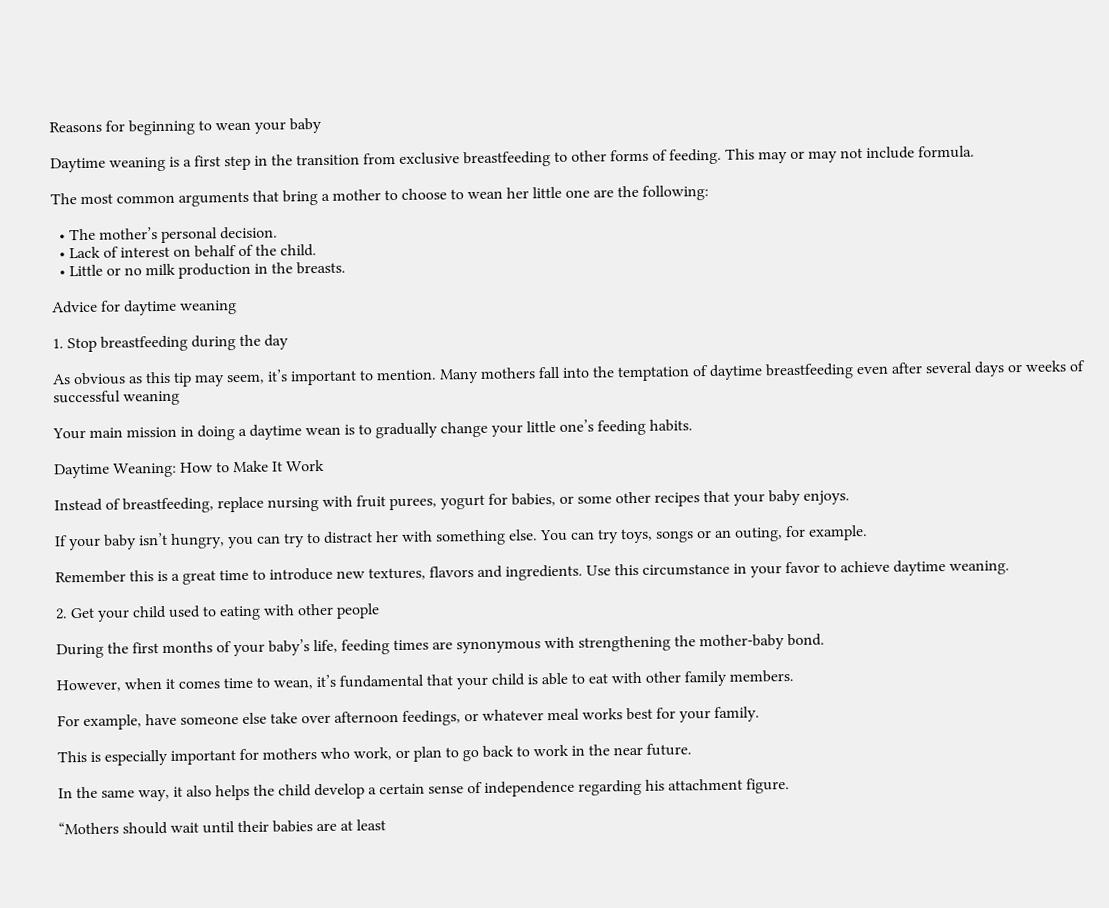Reasons for beginning to wean your baby

Daytime weaning is a first step in the transition from exclusive breastfeeding to other forms of feeding. This may or may not include formula.

The most common arguments that bring a mother to choose to wean her little one are the following:

  • The mother’s personal decision.
  • Lack of interest on behalf of the child.
  • Little or no milk production in the breasts.

Advice for daytime weaning

1. Stop breastfeeding during the day

As obvious as this tip may seem, it’s important to mention. Many mothers fall into the temptation of daytime breastfeeding even after several days or weeks of successful weaning

Your main mission in doing a daytime wean is to gradually change your little one’s feeding habits.

Daytime Weaning: How to Make It Work

Instead of breastfeeding, replace nursing with fruit purees, yogurt for babies, or some other recipes that your baby enjoys.

If your baby isn’t hungry, you can try to distract her with something else. You can try toys, songs or an outing, for example.

Remember this is a great time to introduce new textures, flavors and ingredients. Use this circumstance in your favor to achieve daytime weaning.

2. Get your child used to eating with other people

During the first months of your baby’s life, feeding times are synonymous with strengthening the mother-baby bond.

However, when it comes time to wean, it’s fundamental that your child is able to eat with other family members.

For example, have someone else take over afternoon feedings, or whatever meal works best for your family.

This is especially important for mothers who work, or plan to go back to work in the near future.

In the same way, it also helps the child develop a certain sense of independence regarding his attachment figure.

“Mothers should wait until their babies are at least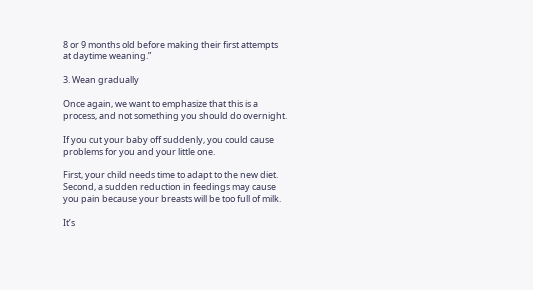8 or 9 months old before making their first attempts at daytime weaning.”

3. Wean gradually

Once again, we want to emphasize that this is a process, and not something you should do overnight.

If you cut your baby off suddenly, you could cause problems for you and your little one.

First, your child needs time to adapt to the new diet. Second, a sudden reduction in feedings may cause you pain because your breasts will be too full of milk.

It’s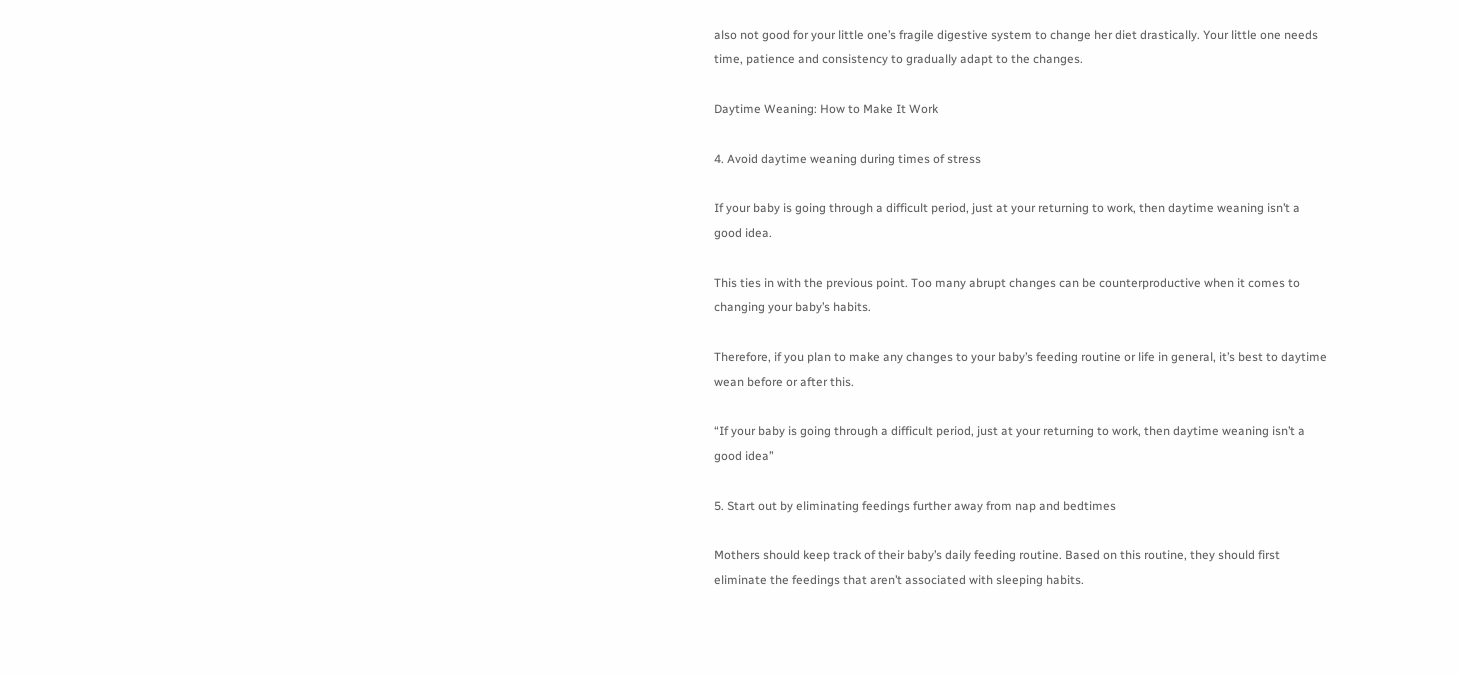also not good for your little one’s fragile digestive system to change her diet drastically. Your little one needs time, patience and consistency to gradually adapt to the changes.

Daytime Weaning: How to Make It Work

4. Avoid daytime weaning during times of stress

If your baby is going through a difficult period, just at your returning to work, then daytime weaning isn’t a good idea.

This ties in with the previous point. Too many abrupt changes can be counterproductive when it comes to changing your baby’s habits.

Therefore, if you plan to make any changes to your baby’s feeding routine or life in general, it’s best to daytime wean before or after this.

“If your baby is going through a difficult period, just at your returning to work, then daytime weaning isn’t a good idea”

5. Start out by eliminating feedings further away from nap and bedtimes

Mothers should keep track of their baby’s daily feeding routine. Based on this routine, they should first eliminate the feedings that aren’t associated with sleeping habits.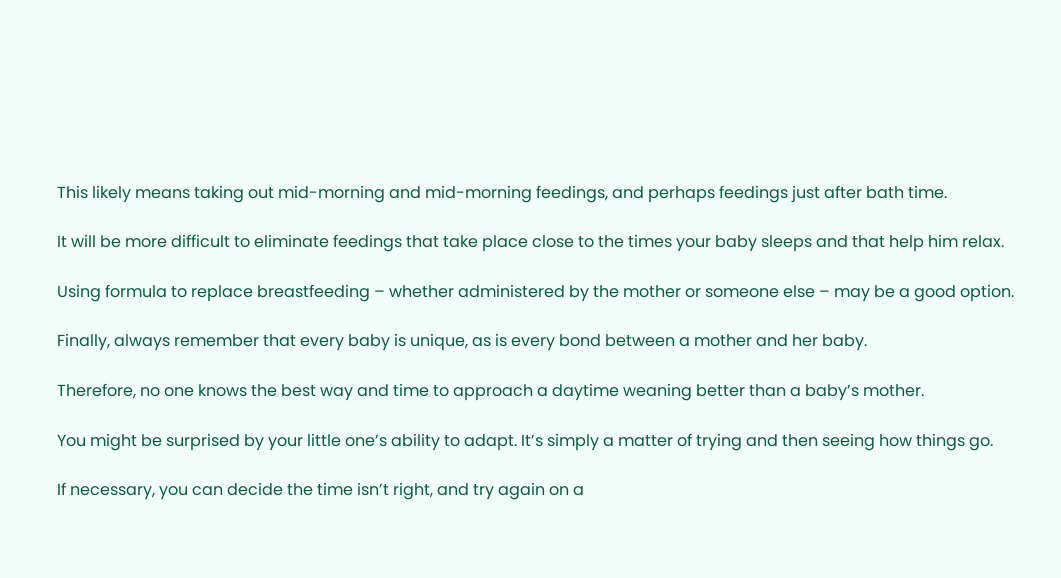This likely means taking out mid-morning and mid-morning feedings, and perhaps feedings just after bath time.

It will be more difficult to eliminate feedings that take place close to the times your baby sleeps and that help him relax.

Using formula to replace breastfeeding – whether administered by the mother or someone else – may be a good option.

Finally, always remember that every baby is unique, as is every bond between a mother and her baby.

Therefore, no one knows the best way and time to approach a daytime weaning better than a baby’s mother.

You might be surprised by your little one’s ability to adapt. It’s simply a matter of trying and then seeing how things go.

If necessary, you can decide the time isn’t right, and try again on a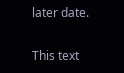later date.

This text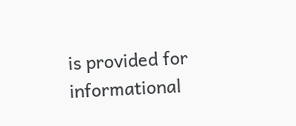is provided for informational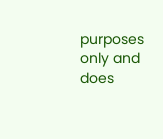purposes only and does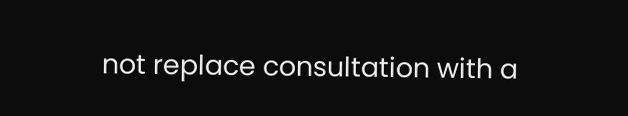not replace consultation with a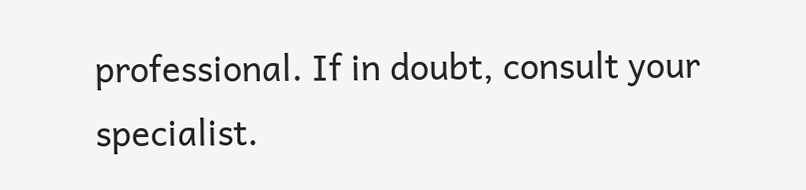professional. If in doubt, consult your specialist.